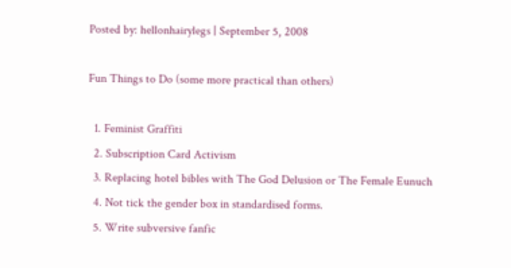Posted by: hellonhairylegs | September 5, 2008

Fun Things to Do (some more practical than others)

  1. Feminist Graffiti
  2. Subscription Card Activism
  3. Replacing hotel bibles with The God Delusion or The Female Eunuch
  4. Not tick the gender box in standardised forms.
  5. Write subversive fanfic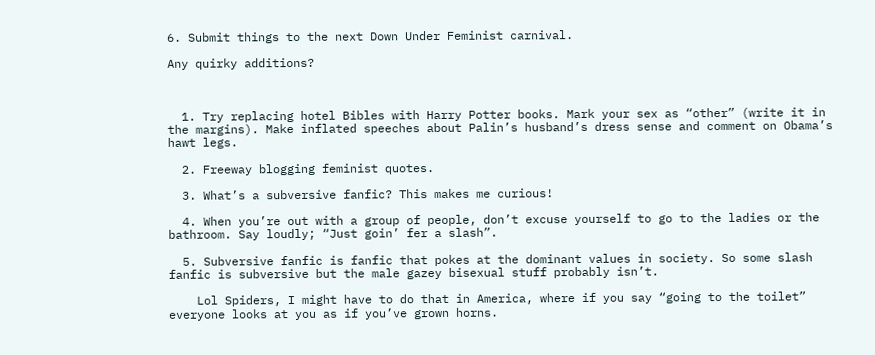6. Submit things to the next Down Under Feminist carnival.

Any quirky additions?



  1. Try replacing hotel Bibles with Harry Potter books. Mark your sex as “other” (write it in the margins). Make inflated speeches about Palin’s husband’s dress sense and comment on Obama’s hawt legs.

  2. Freeway blogging feminist quotes.

  3. What’s a subversive fanfic? This makes me curious!

  4. When you’re out with a group of people, don’t excuse yourself to go to the ladies or the bathroom. Say loudly; “Just goin’ fer a slash”.

  5. Subversive fanfic is fanfic that pokes at the dominant values in society. So some slash fanfic is subversive but the male gazey bisexual stuff probably isn’t.

    Lol Spiders, I might have to do that in America, where if you say “going to the toilet” everyone looks at you as if you’ve grown horns.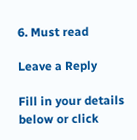6. Must read

Leave a Reply

Fill in your details below or click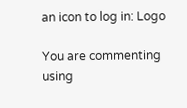an icon to log in: Logo

You are commenting using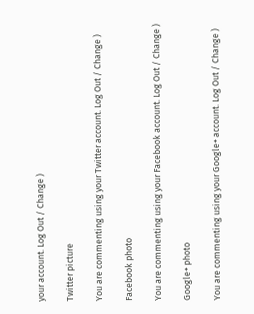your account. Log Out / Change )

Twitter picture

You are commenting using your Twitter account. Log Out / Change )

Facebook photo

You are commenting using your Facebook account. Log Out / Change )

Google+ photo

You are commenting using your Google+ account. Log Out / Change )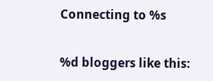Connecting to %s


%d bloggers like this: